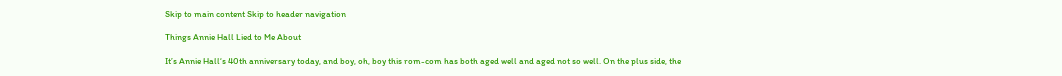Skip to main content Skip to header navigation

Things Annie Hall Lied to Me About

It’s Annie Hall‘s 40th anniversary today, and boy, oh, boy this rom-com has both aged well and aged not so well. On the plus side, the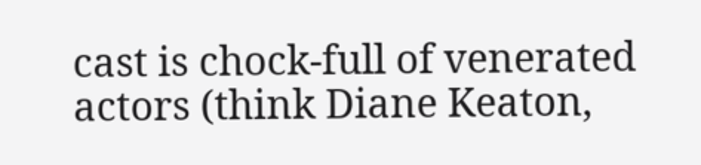cast is chock-full of venerated actors (think Diane Keaton,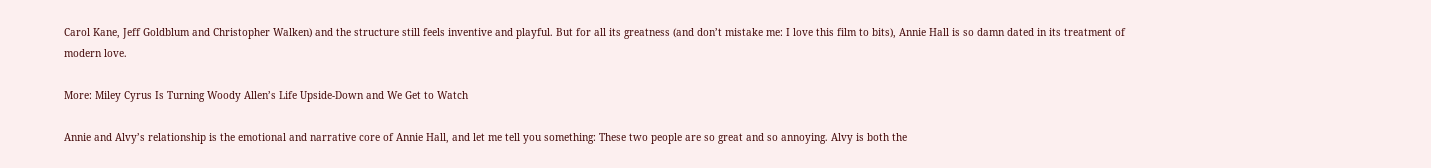Carol Kane, Jeff Goldblum and Christopher Walken) and the structure still feels inventive and playful. But for all its greatness (and don’t mistake me: I love this film to bits), Annie Hall is so damn dated in its treatment of modern love.

More: Miley Cyrus Is Turning Woody Allen’s Life Upside-Down and We Get to Watch

Annie and Alvy’s relationship is the emotional and narrative core of Annie Hall, and let me tell you something: These two people are so great and so annoying. Alvy is both the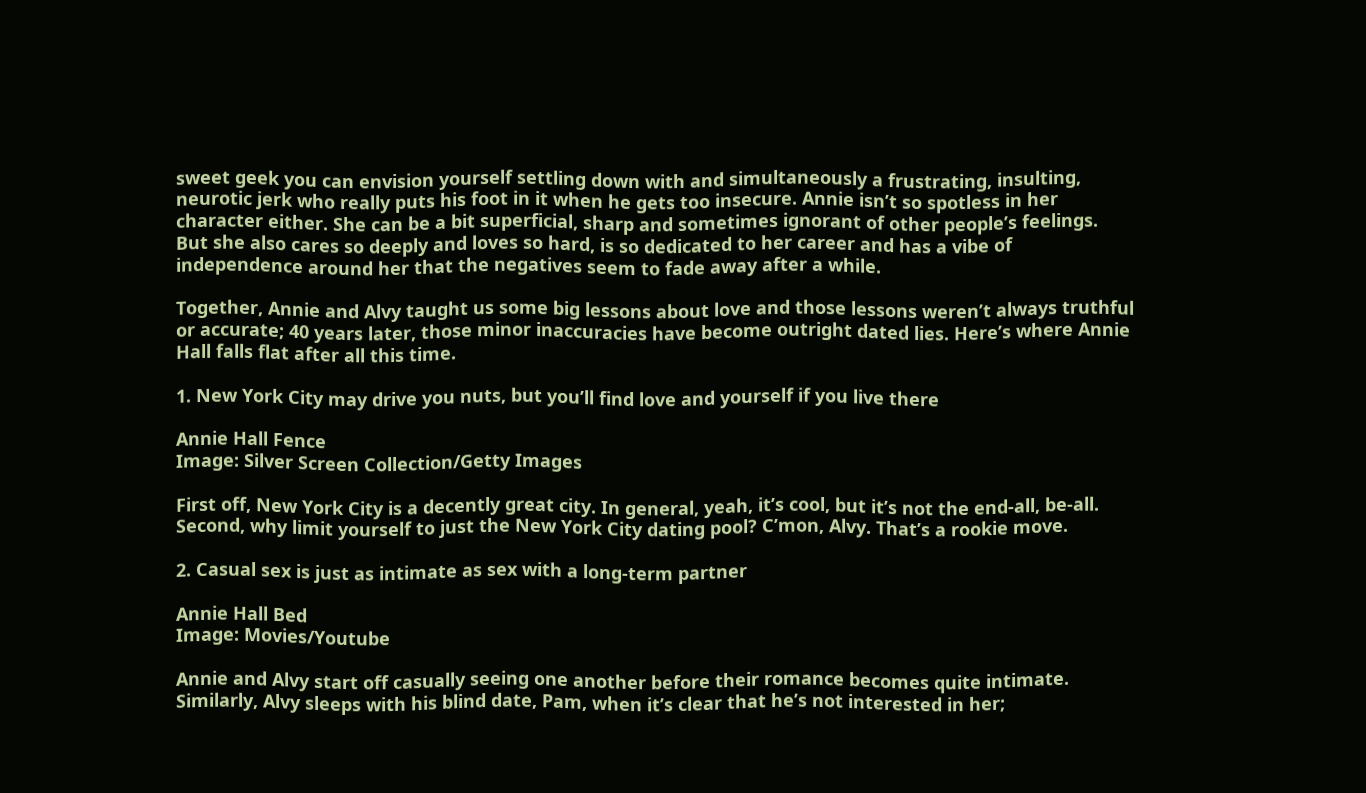sweet geek you can envision yourself settling down with and simultaneously a frustrating, insulting, neurotic jerk who really puts his foot in it when he gets too insecure. Annie isn’t so spotless in her character either. She can be a bit superficial, sharp and sometimes ignorant of other people’s feelings. But she also cares so deeply and loves so hard, is so dedicated to her career and has a vibe of independence around her that the negatives seem to fade away after a while.

Together, Annie and Alvy taught us some big lessons about love and those lessons weren’t always truthful or accurate; 40 years later, those minor inaccuracies have become outright dated lies. Here’s where Annie Hall falls flat after all this time.

1. New York City may drive you nuts, but you’ll find love and yourself if you live there

Annie Hall Fence
Image: Silver Screen Collection/Getty Images

First off, New York City is a decently great city. In general, yeah, it’s cool, but it’s not the end-all, be-all. Second, why limit yourself to just the New York City dating pool? C’mon, Alvy. That’s a rookie move.

2. Casual sex is just as intimate as sex with a long-term partner

Annie Hall Bed
Image: Movies/Youtube

Annie and Alvy start off casually seeing one another before their romance becomes quite intimate. Similarly, Alvy sleeps with his blind date, Pam, when it’s clear that he’s not interested in her;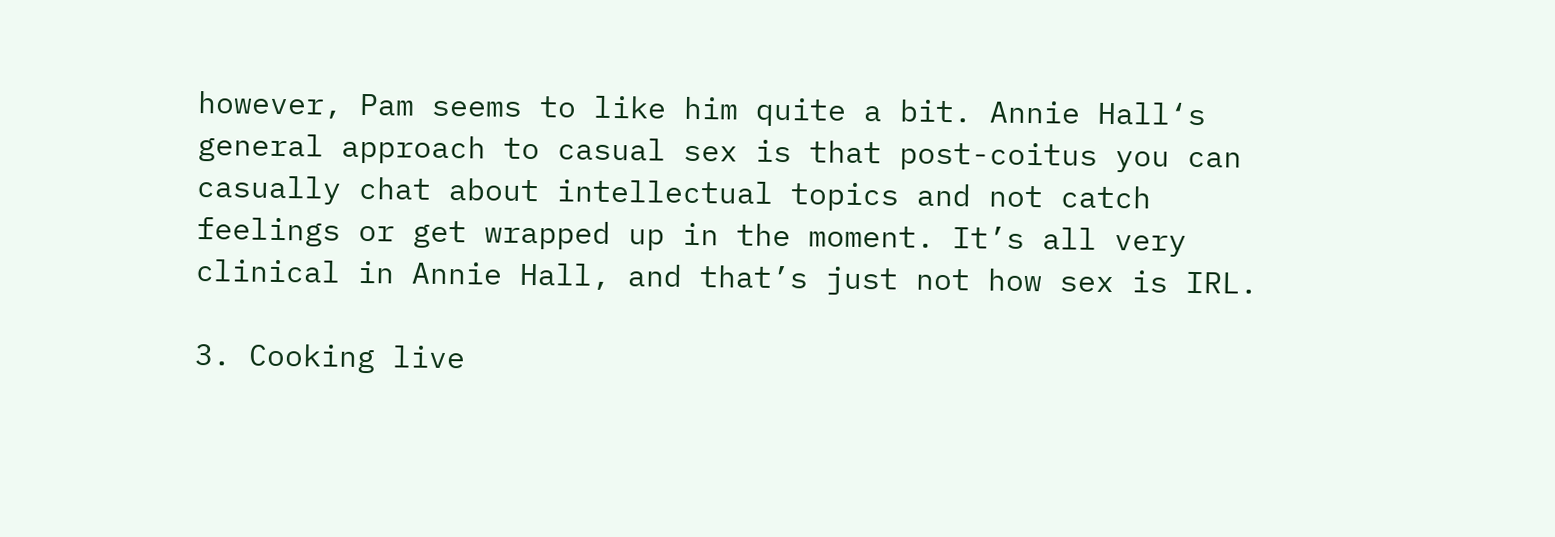however, Pam seems to like him quite a bit. Annie Hall‘s general approach to casual sex is that post-coitus you can casually chat about intellectual topics and not catch feelings or get wrapped up in the moment. It’s all very clinical in Annie Hall, and that’s just not how sex is IRL.

3. Cooking live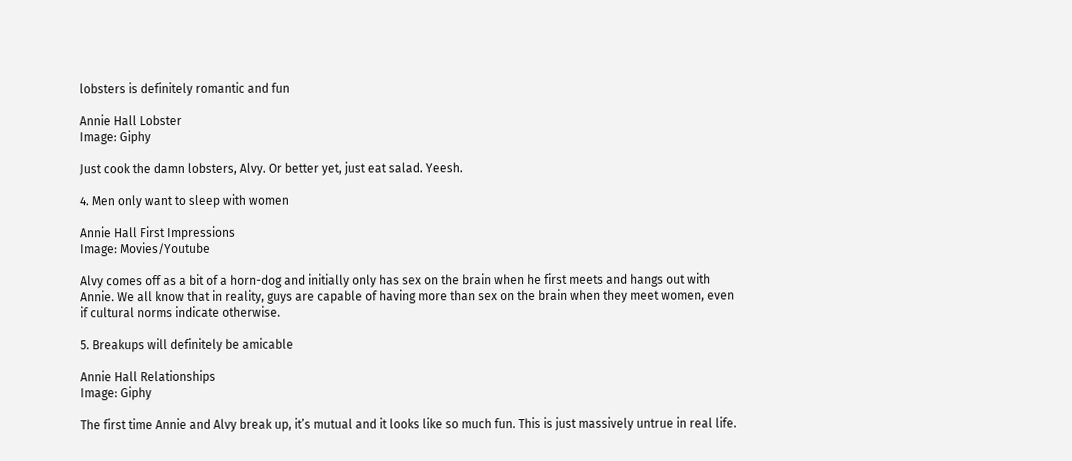lobsters is definitely romantic and fun

Annie Hall Lobster
Image: Giphy

Just cook the damn lobsters, Alvy. Or better yet, just eat salad. Yeesh.

4. Men only want to sleep with women

Annie Hall First Impressions
Image: Movies/Youtube

Alvy comes off as a bit of a horn-dog and initially only has sex on the brain when he first meets and hangs out with Annie. We all know that in reality, guys are capable of having more than sex on the brain when they meet women, even if cultural norms indicate otherwise.

5. Breakups will definitely be amicable

Annie Hall Relationships
Image: Giphy

The first time Annie and Alvy break up, it’s mutual and it looks like so much fun. This is just massively untrue in real life.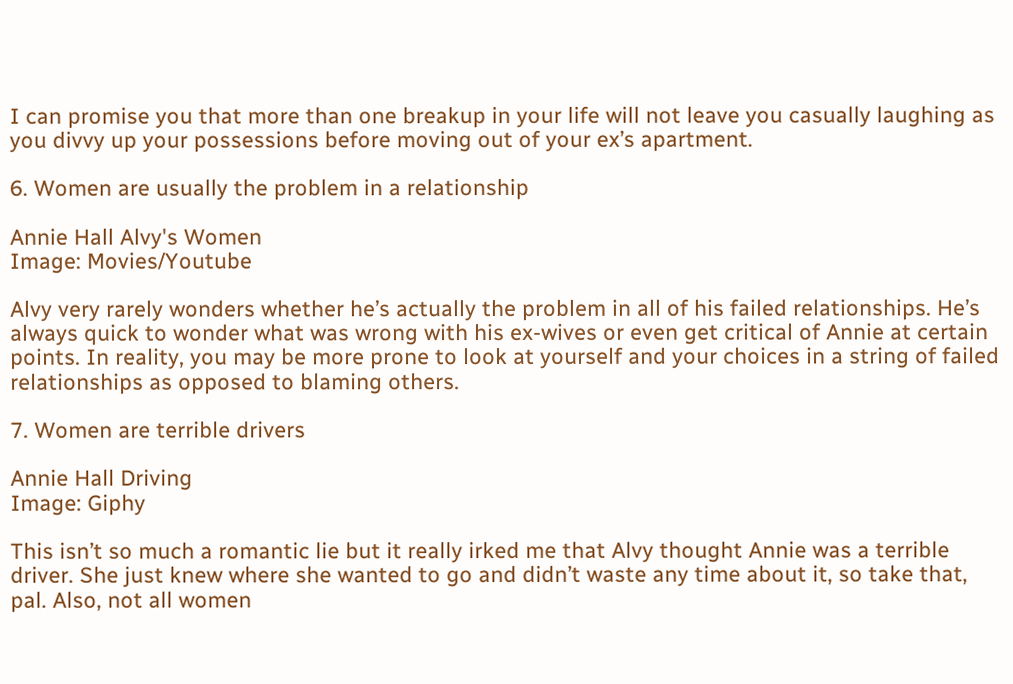I can promise you that more than one breakup in your life will not leave you casually laughing as you divvy up your possessions before moving out of your ex’s apartment.

6. Women are usually the problem in a relationship

Annie Hall Alvy's Women
Image: Movies/Youtube

Alvy very rarely wonders whether he’s actually the problem in all of his failed relationships. He’s always quick to wonder what was wrong with his ex-wives or even get critical of Annie at certain points. In reality, you may be more prone to look at yourself and your choices in a string of failed relationships as opposed to blaming others.

7. Women are terrible drivers

Annie Hall Driving
Image: Giphy

This isn’t so much a romantic lie but it really irked me that Alvy thought Annie was a terrible driver. She just knew where she wanted to go and didn’t waste any time about it, so take that, pal. Also, not all women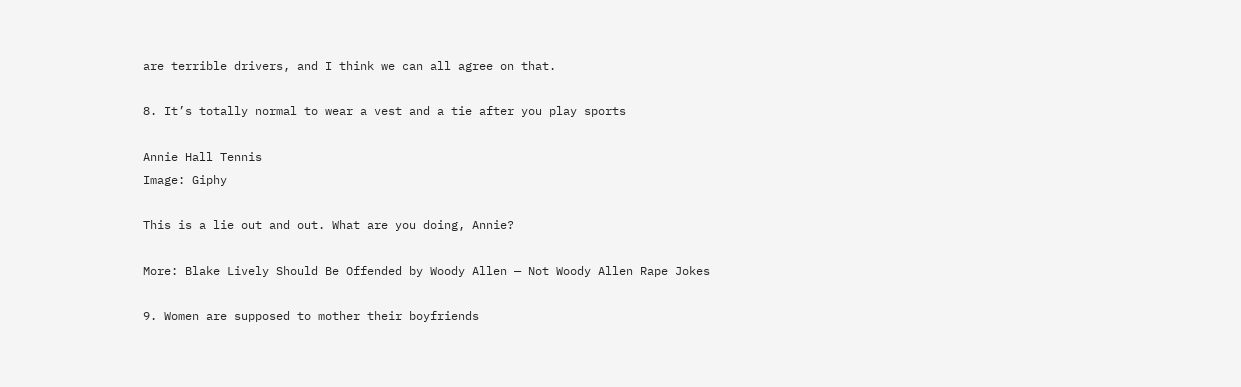are terrible drivers, and I think we can all agree on that.

8. It’s totally normal to wear a vest and a tie after you play sports

Annie Hall Tennis
Image: Giphy

This is a lie out and out. What are you doing, Annie?

More: Blake Lively Should Be Offended by Woody Allen — Not Woody Allen Rape Jokes

9. Women are supposed to mother their boyfriends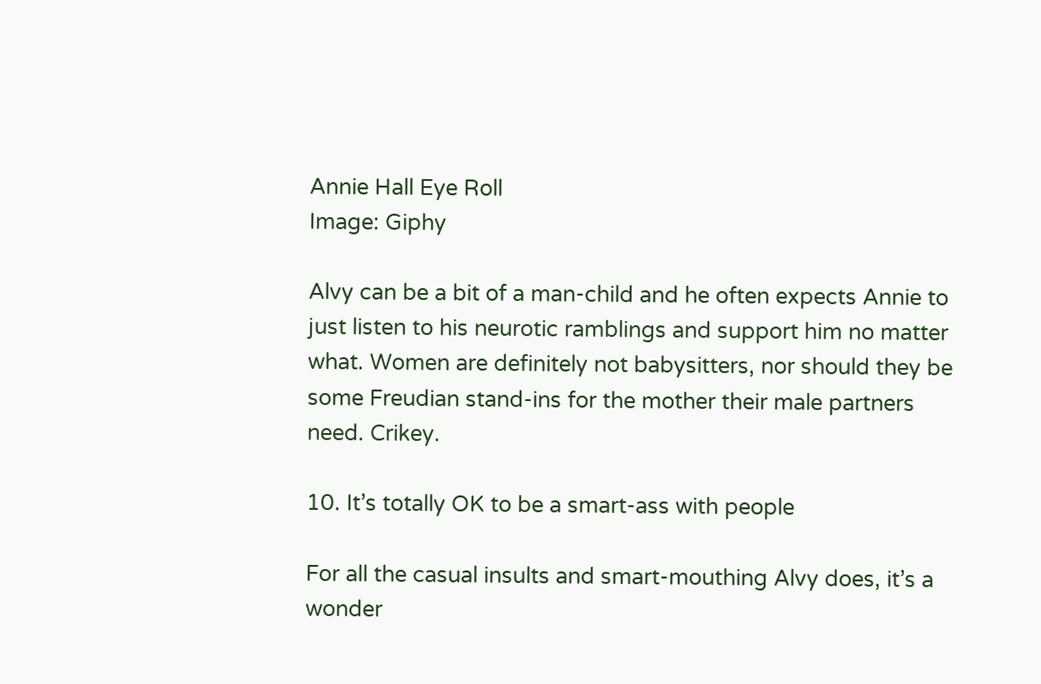Annie Hall Eye Roll
Image: Giphy

Alvy can be a bit of a man-child and he often expects Annie to just listen to his neurotic ramblings and support him no matter what. Women are definitely not babysitters, nor should they be some Freudian stand-ins for the mother their male partners need. Crikey.

10. It’s totally OK to be a smart-ass with people

For all the casual insults and smart-mouthing Alvy does, it’s a wonder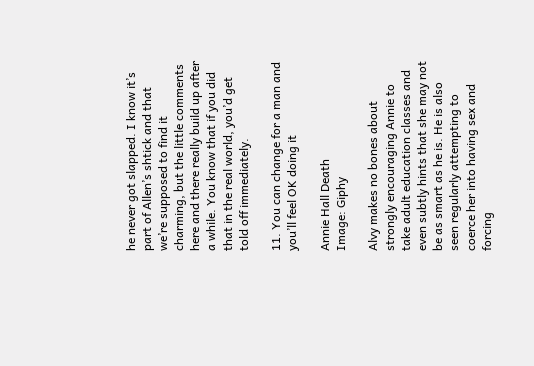he never got slapped. I know it’s part of Allen’s shtick and that we’re supposed to find it charming, but the little comments here and there really build up after a while. You know that if you did that in the real world, you’d get told off immediately.

11. You can change for a man and you’ll feel OK doing it

Annie Hall Death
Image: Giphy

Alvy makes no bones about strongly encouraging Annie to take adult education classes and even subtly hints that she may not be as smart as he is. He is also seen regularly attempting to coerce her into having sex and forcing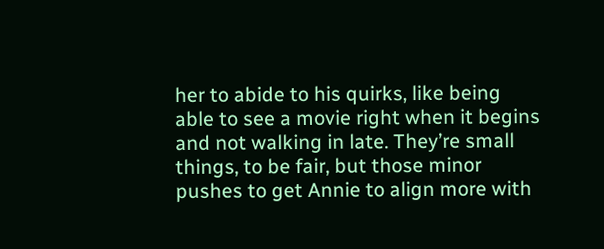her to abide to his quirks, like being able to see a movie right when it begins and not walking in late. They’re small things, to be fair, but those minor pushes to get Annie to align more with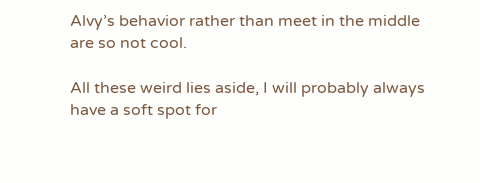Alvy’s behavior rather than meet in the middle are so not cool.

All these weird lies aside, I will probably always have a soft spot for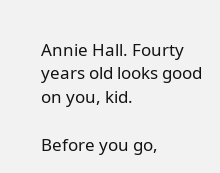Annie Hall. Fourty years old looks good on you, kid.

Before you go,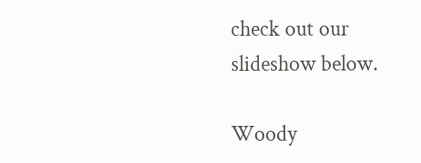check out our slideshow below.

Woody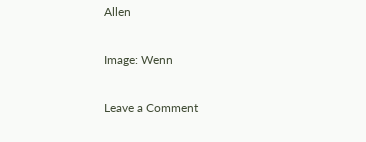Allen

Image: Wenn

Leave a Comment